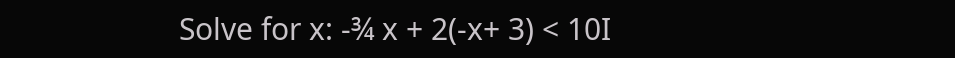Solve for x: -¾ x + 2(-x+ 3) < 10I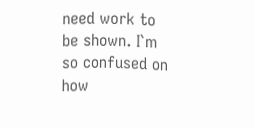need work to be shown. I`m so confused on how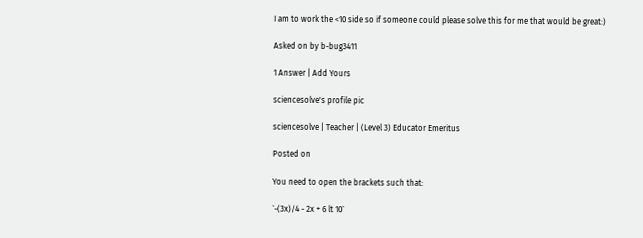I am to work the <10 side so if someone could please solve this for me that would be great:)

Asked on by b-bug3411

1 Answer | Add Yours

sciencesolve's profile pic

sciencesolve | Teacher | (Level 3) Educator Emeritus

Posted on

You need to open the brackets such that:

`-(3x)/4 - 2x + 6 lt 10`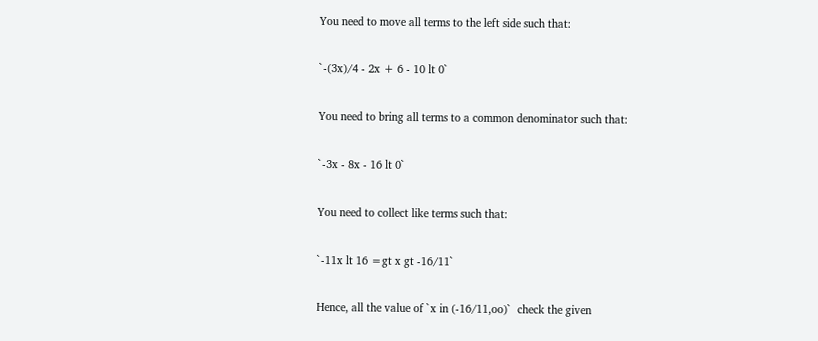You need to move all terms to the left side such that:

`-(3x)/4 - 2x + 6 - 10 lt 0`

You need to bring all terms to a common denominator such that:

`-3x - 8x - 16 lt 0`

You need to collect like terms such that:

`-11x lt 16 =gt x gt -16/11`

Hence, all the value of `x in (-16/11,oo)`  check the given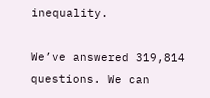inequality.

We’ve answered 319,814 questions. We can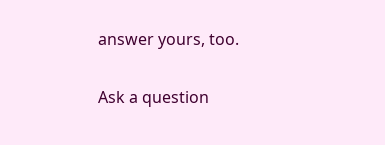answer yours, too.

Ask a question